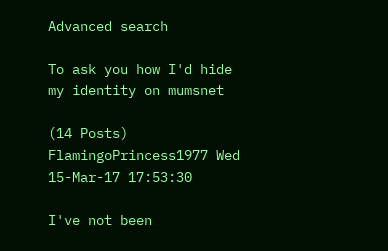Advanced search

To ask you how I'd hide my identity on mumsnet

(14 Posts)
FlamingoPrincess1977 Wed 15-Mar-17 17:53:30

I've not been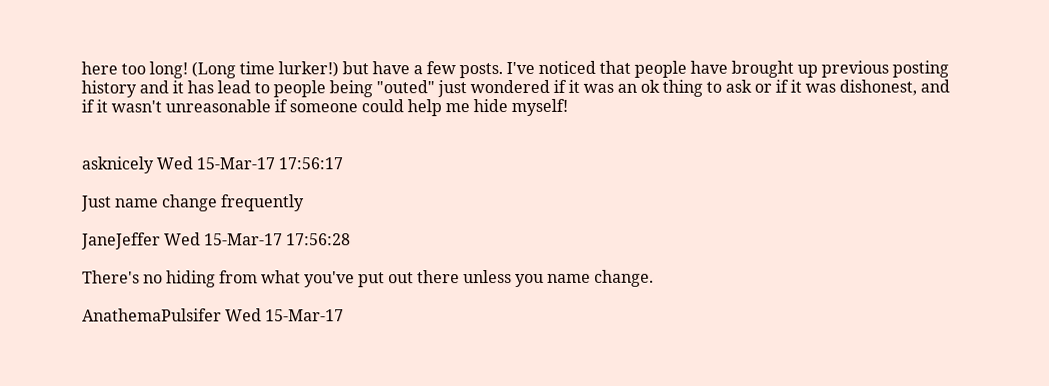here too long! (Long time lurker!) but have a few posts. I've noticed that people have brought up previous posting history and it has lead to people being "outed" just wondered if it was an ok thing to ask or if it was dishonest, and if it wasn't unreasonable if someone could help me hide myself!


asknicely Wed 15-Mar-17 17:56:17

Just name change frequently

JaneJeffer Wed 15-Mar-17 17:56:28

There's no hiding from what you've put out there unless you name change.

AnathemaPulsifer Wed 15-Mar-17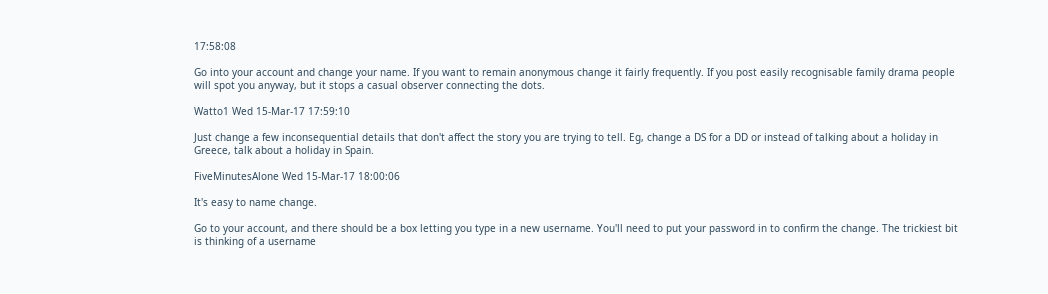17:58:08

Go into your account and change your name. If you want to remain anonymous change it fairly frequently. If you post easily recognisable family drama people will spot you anyway, but it stops a casual observer connecting the dots.

Watto1 Wed 15-Mar-17 17:59:10

Just change a few inconsequential details that don't affect the story you are trying to tell. Eg, change a DS for a DD or instead of talking about a holiday in Greece, talk about a holiday in Spain.

FiveMinutesAlone Wed 15-Mar-17 18:00:06

It's easy to name change.

Go to your account, and there should be a box letting you type in a new username. You'll need to put your password in to confirm the change. The trickiest bit is thinking of a username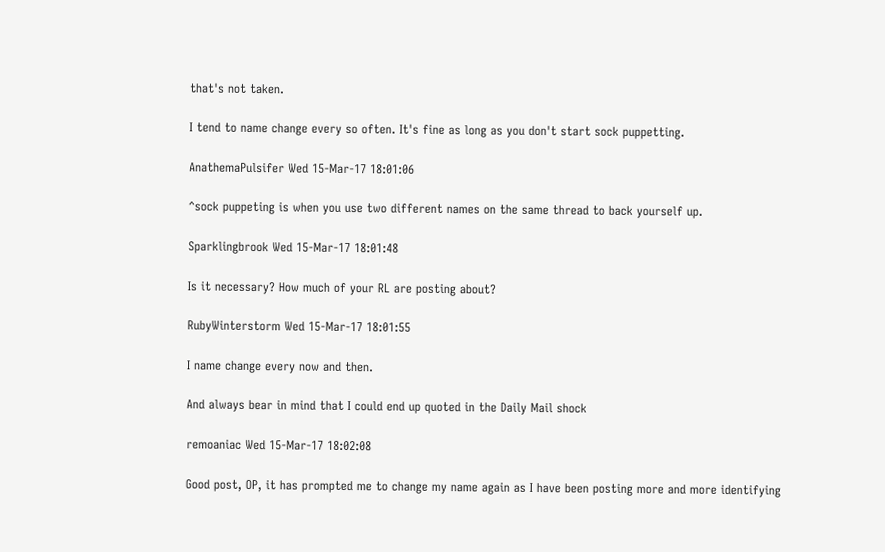that's not taken.

I tend to name change every so often. It's fine as long as you don't start sock puppetting.

AnathemaPulsifer Wed 15-Mar-17 18:01:06

^sock puppeting is when you use two different names on the same thread to back yourself up.

Sparklingbrook Wed 15-Mar-17 18:01:48

Is it necessary? How much of your RL are posting about?

RubyWinterstorm Wed 15-Mar-17 18:01:55

I name change every now and then.

And always bear in mind that I could end up quoted in the Daily Mail shock

remoaniac Wed 15-Mar-17 18:02:08

Good post, OP, it has prompted me to change my name again as I have been posting more and more identifying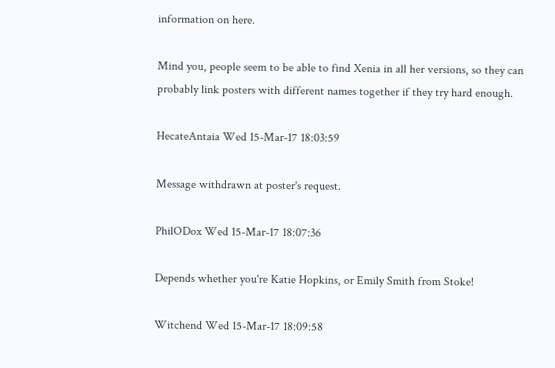information on here.

Mind you, people seem to be able to find Xenia in all her versions, so they can probably link posters with different names together if they try hard enough.

HecateAntaia Wed 15-Mar-17 18:03:59

Message withdrawn at poster's request.

PhilODox Wed 15-Mar-17 18:07:36

Depends whether you're Katie Hopkins, or Emily Smith from Stoke!

Witchend Wed 15-Mar-17 18:09:58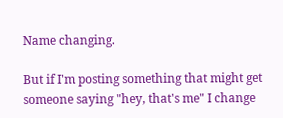Name changing.

But if I'm posting something that might get someone saying "hey, that's me" I change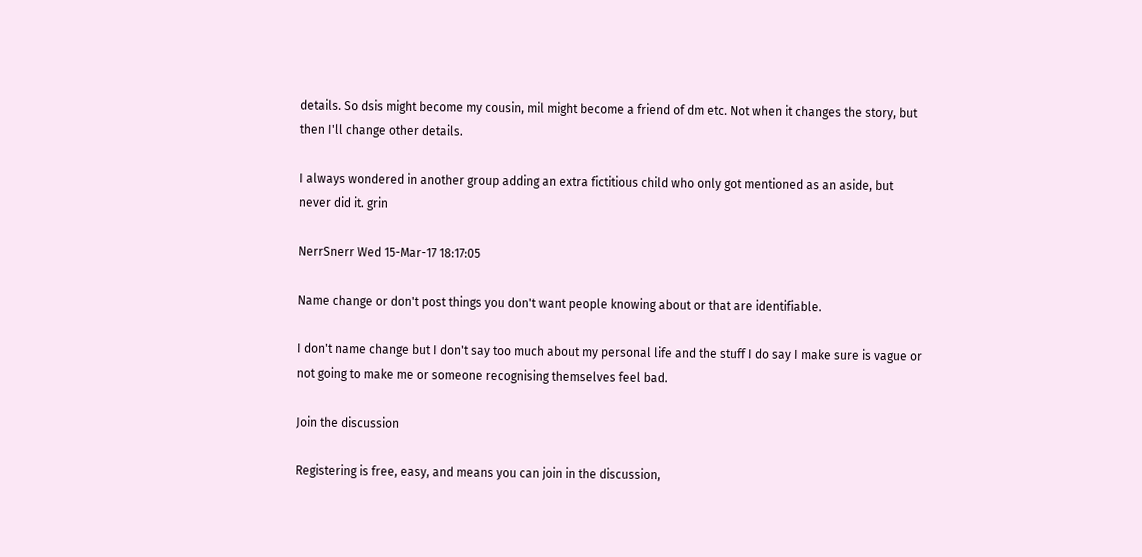details. So dsis might become my cousin, mil might become a friend of dm etc. Not when it changes the story, but then I'll change other details.

I always wondered in another group adding an extra fictitious child who only got mentioned as an aside, but never did it. grin

NerrSnerr Wed 15-Mar-17 18:17:05

Name change or don't post things you don't want people knowing about or that are identifiable.

I don't name change but I don't say too much about my personal life and the stuff I do say I make sure is vague or not going to make me or someone recognising themselves feel bad.

Join the discussion

Registering is free, easy, and means you can join in the discussion,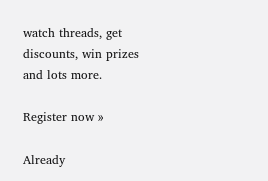watch threads, get discounts, win prizes and lots more.

Register now »

Already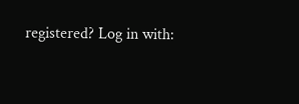registered? Log in with: